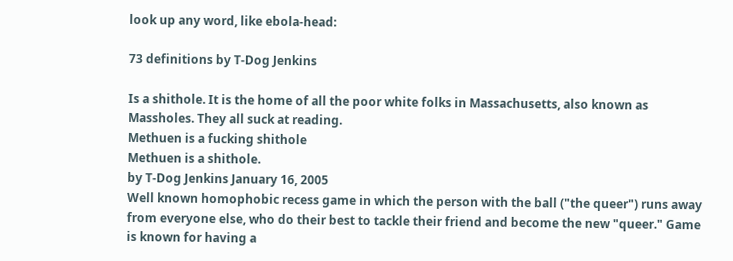look up any word, like ebola-head:

73 definitions by T-Dog Jenkins

Is a shithole. It is the home of all the poor white folks in Massachusetts, also known as Massholes. They all suck at reading.
Methuen is a fucking shithole
Methuen is a shithole.
by T-Dog Jenkins January 16, 2005
Well known homophobic recess game in which the person with the ball ("the queer") runs away from everyone else, who do their best to tackle their friend and become the new "queer." Game is known for having a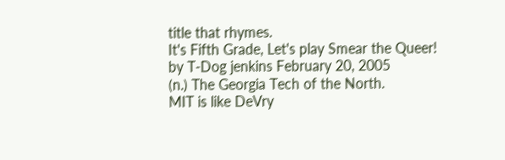title that rhymes.
It's Fifth Grade, Let's play Smear the Queer!
by T-Dog jenkins February 20, 2005
(n.) The Georgia Tech of the North.
MIT is like DeVry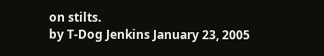on stilts.
by T-Dog Jenkins January 23, 2005